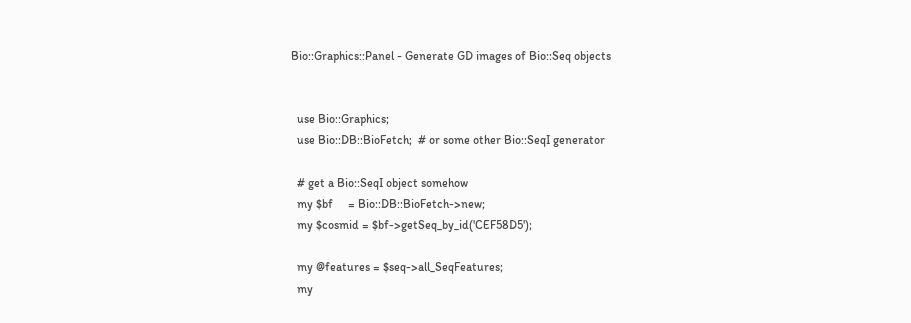Bio::Graphics::Panel - Generate GD images of Bio::Seq objects


  use Bio::Graphics;
  use Bio::DB::BioFetch;  # or some other Bio::SeqI generator

  # get a Bio::SeqI object somehow
  my $bf     = Bio::DB::BioFetch->new;
  my $cosmid = $bf->getSeq_by_id('CEF58D5');

  my @features = $seq->all_SeqFeatures;
  my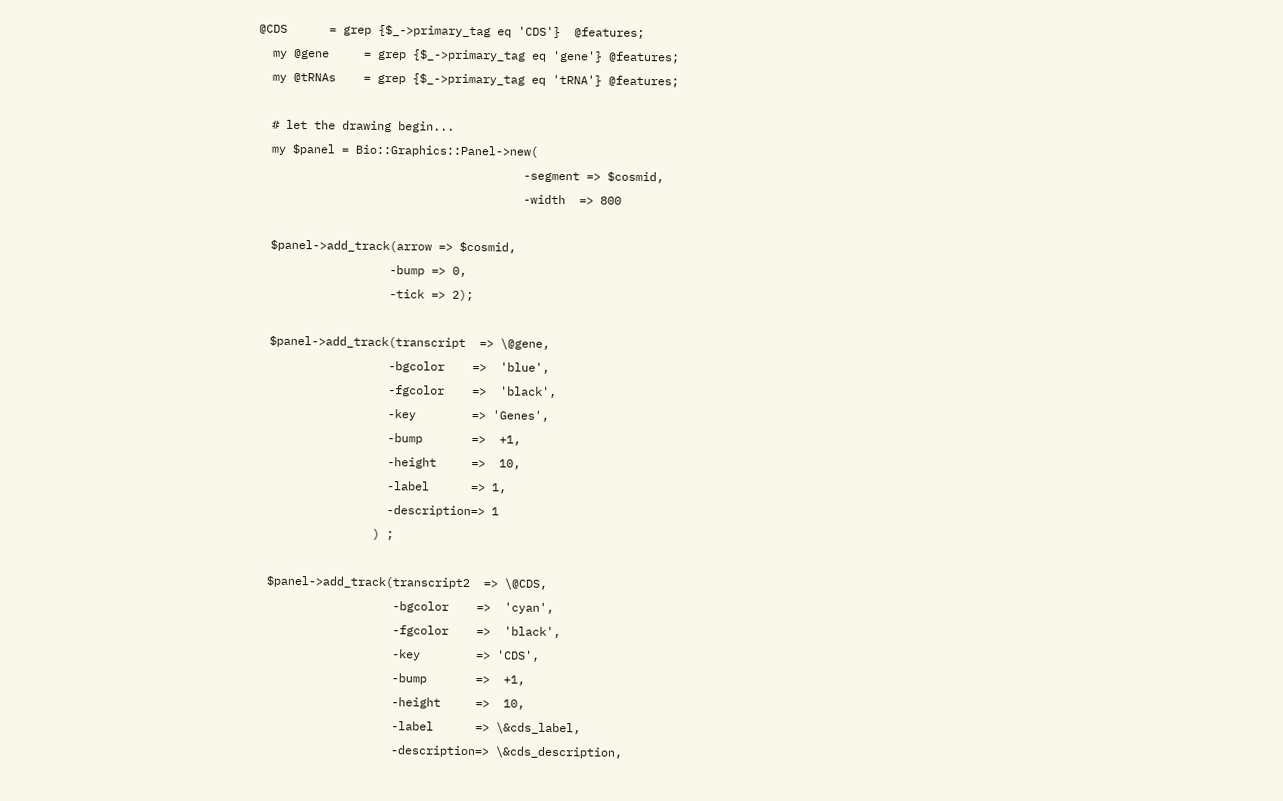@CDS      = grep {$_->primary_tag eq 'CDS'}  @features;
  my @gene     = grep {$_->primary_tag eq 'gene'} @features;
  my @tRNAs    = grep {$_->primary_tag eq 'tRNA'} @features;

  # let the drawing begin...
  my $panel = Bio::Graphics::Panel->new(
                                      -segment => $cosmid,
                                      -width  => 800

  $panel->add_track(arrow => $cosmid,
                   -bump => 0,
                   -tick => 2);

  $panel->add_track(transcript  => \@gene,
                   -bgcolor    =>  'blue',
                   -fgcolor    =>  'black',
                   -key        => 'Genes',
                   -bump       =>  +1,
                   -height     =>  10,
                   -label      => 1,
                   -description=> 1
                 ) ;

  $panel->add_track(transcript2  => \@CDS,
                    -bgcolor    =>  'cyan',
                    -fgcolor    =>  'black',
                    -key        => 'CDS',
                    -bump       =>  +1,
                    -height     =>  10,
                    -label      => \&cds_label,
                    -description=> \&cds_description,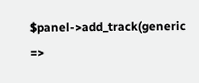$panel->add_track(generic    =>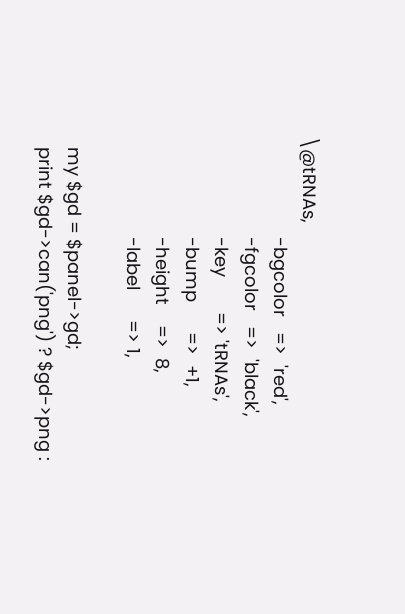\@tRNAs,
                    -bgcolor   =>  'red',
                    -fgcolor   =>  'black',
                    -key       => 'tRNAs',
                    -bump      =>  +1,
                    -height    =>  8,
                    -label      => 1,

  my $gd = $panel->gd;
  print $gd->can('png') ? $gd->png :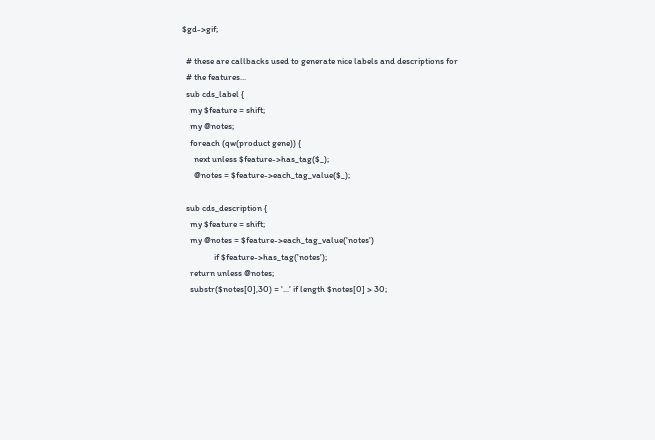$gd->gif;

  # these are callbacks used to generate nice labels and descriptions for
  # the features...
  sub cds_label {
    my $feature = shift;
    my @notes;
    foreach (qw(product gene)) {
      next unless $feature->has_tag($_);
      @notes = $feature->each_tag_value($_);

  sub cds_description {
    my $feature = shift;
    my @notes = $feature->each_tag_value('notes')
                if $feature->has_tag('notes');
    return unless @notes;
    substr($notes[0],30) = '...' if length $notes[0] > 30;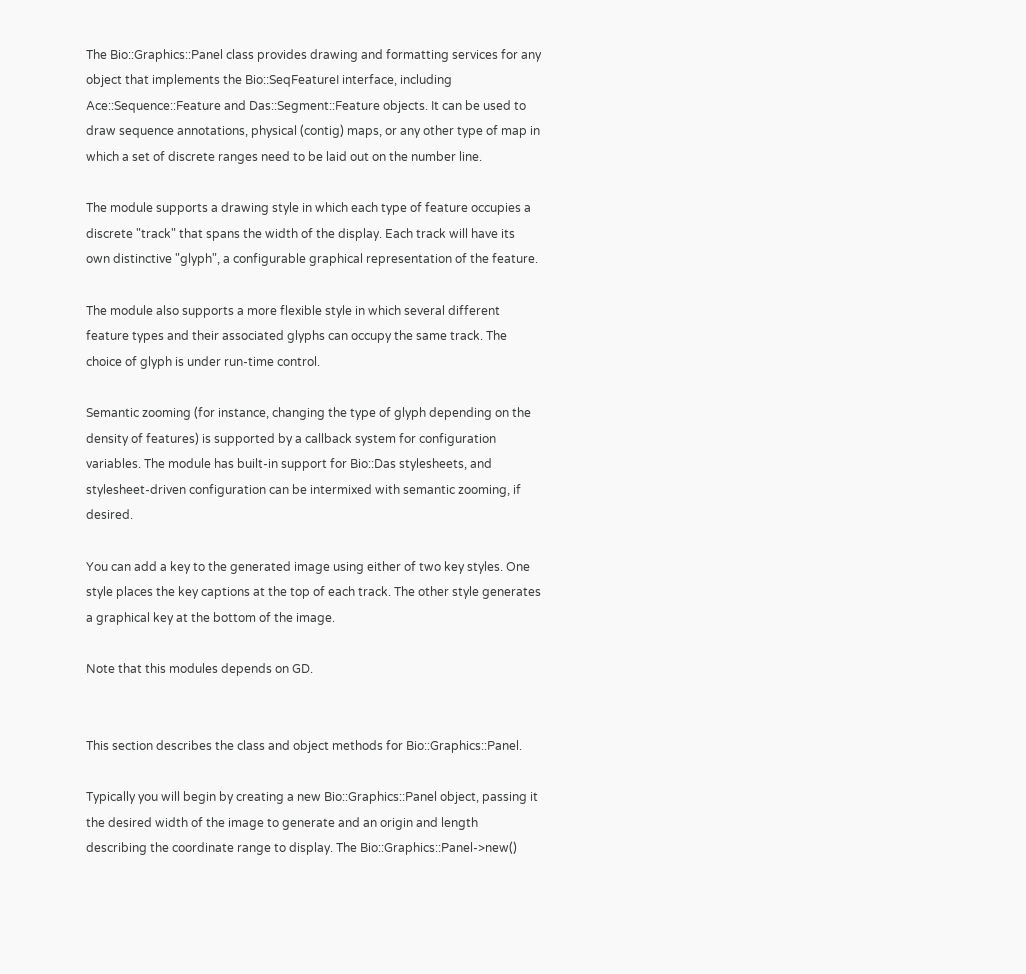The Bio::Graphics::Panel class provides drawing and formatting services for any object that implements the Bio::SeqFeatureI interface, including Ace::Sequence::Feature and Das::Segment::Feature objects. It can be used to draw sequence annotations, physical (contig) maps, or any other type of map in which a set of discrete ranges need to be laid out on the number line.

The module supports a drawing style in which each type of feature occupies a discrete "track" that spans the width of the display. Each track will have its own distinctive "glyph", a configurable graphical representation of the feature.

The module also supports a more flexible style in which several different feature types and their associated glyphs can occupy the same track. The choice of glyph is under run-time control.

Semantic zooming (for instance, changing the type of glyph depending on the density of features) is supported by a callback system for configuration variables. The module has built-in support for Bio::Das stylesheets, and stylesheet-driven configuration can be intermixed with semantic zooming, if desired.

You can add a key to the generated image using either of two key styles. One style places the key captions at the top of each track. The other style generates a graphical key at the bottom of the image.

Note that this modules depends on GD.


This section describes the class and object methods for Bio::Graphics::Panel.

Typically you will begin by creating a new Bio::Graphics::Panel object, passing it the desired width of the image to generate and an origin and length describing the coordinate range to display. The Bio::Graphics::Panel->new()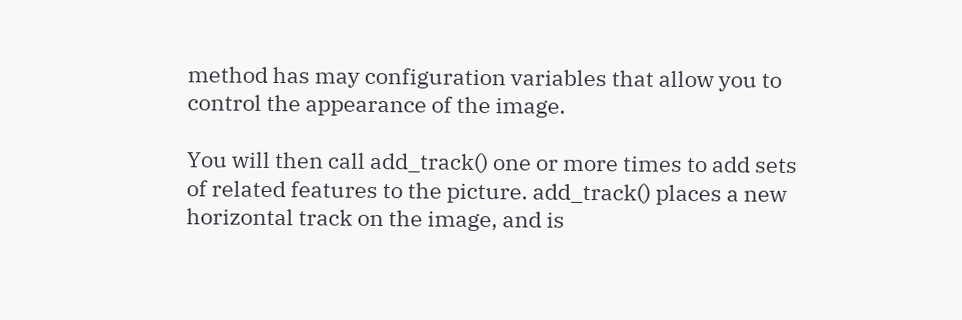method has may configuration variables that allow you to control the appearance of the image.

You will then call add_track() one or more times to add sets of related features to the picture. add_track() places a new horizontal track on the image, and is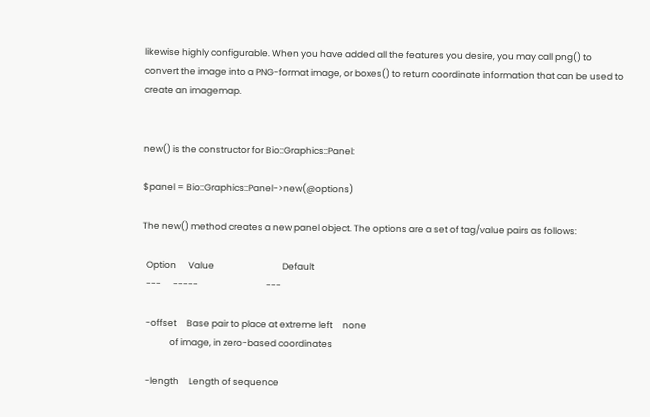likewise highly configurable. When you have added all the features you desire, you may call png() to convert the image into a PNG-format image, or boxes() to return coordinate information that can be used to create an imagemap.


new() is the constructor for Bio::Graphics::Panel:

$panel = Bio::Graphics::Panel->new(@options)

The new() method creates a new panel object. The options are a set of tag/value pairs as follows:

  Option      Value                                  Default
  ---      -----                                  ---

  -offset     Base pair to place at extreme left     none
              of image, in zero-based coordinates

  -length     Length of sequence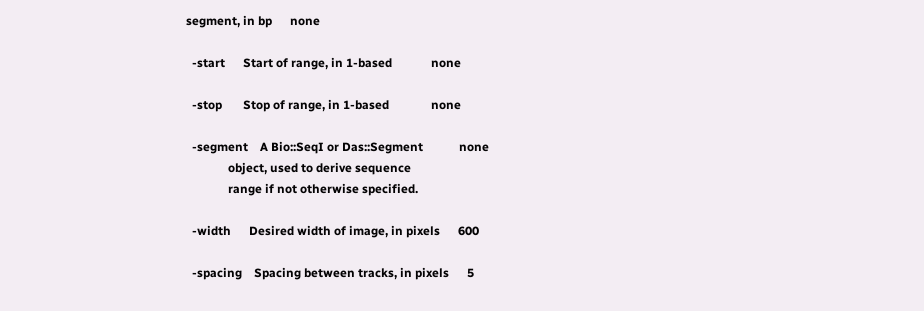segment, in bp      none

  -start      Start of range, in 1-based             none

  -stop       Stop of range, in 1-based              none

  -segment    A Bio::SeqI or Das::Segment            none
              object, used to derive sequence
              range if not otherwise specified.

  -width      Desired width of image, in pixels      600

  -spacing    Spacing between tracks, in pixels      5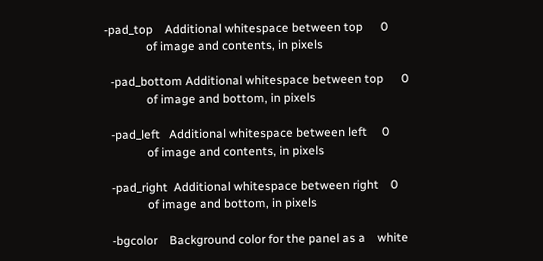-pad_top    Additional whitespace between top      0
              of image and contents, in pixels

  -pad_bottom Additional whitespace between top      0
              of image and bottom, in pixels

  -pad_left   Additional whitespace between left     0
              of image and contents, in pixels

  -pad_right  Additional whitespace between right    0
              of image and bottom, in pixels

  -bgcolor    Background color for the panel as a    white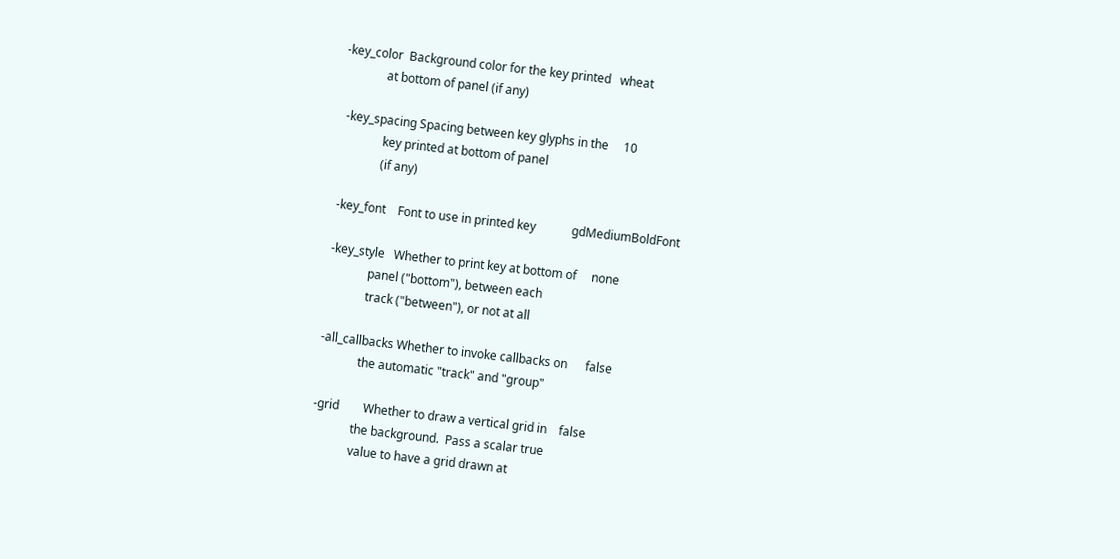-key_color  Background color for the key printed   wheat
              at bottom of panel (if any)

  -key_spacing Spacing between key glyphs in the     10
               key printed at bottom of panel
               (if any)

  -key_font    Font to use in printed key            gdMediumBoldFont

  -key_style   Whether to print key at bottom of     none
               panel ("bottom"), between each
               track ("between"), or not at all

  -all_callbacks Whether to invoke callbacks on      false
               the automatic "track" and "group"

  -grid        Whether to draw a vertical grid in    false
               the background.  Pass a scalar true
               value to have a grid drawn at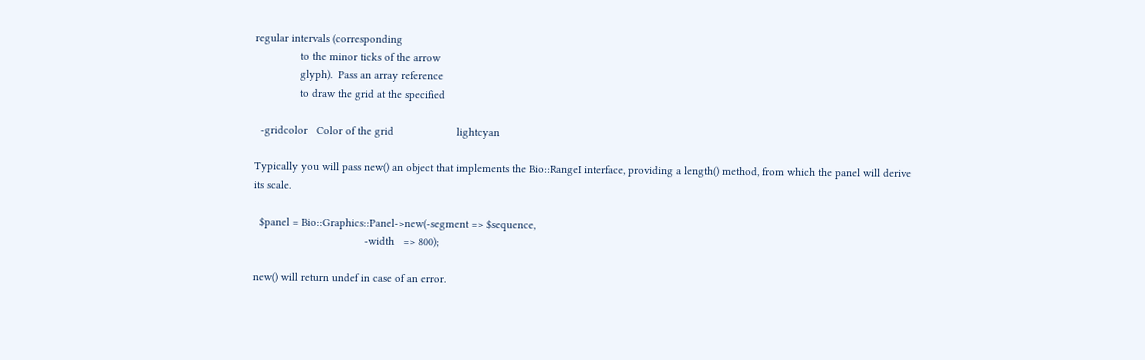regular intervals (corresponding
               to the minor ticks of the arrow
               glyph).  Pass an array reference
               to draw the grid at the specified

  -gridcolor   Color of the grid                     lightcyan

Typically you will pass new() an object that implements the Bio::RangeI interface, providing a length() method, from which the panel will derive its scale.

  $panel = Bio::Graphics::Panel->new(-segment => $sequence,
                                     -width   => 800);

new() will return undef in case of an error.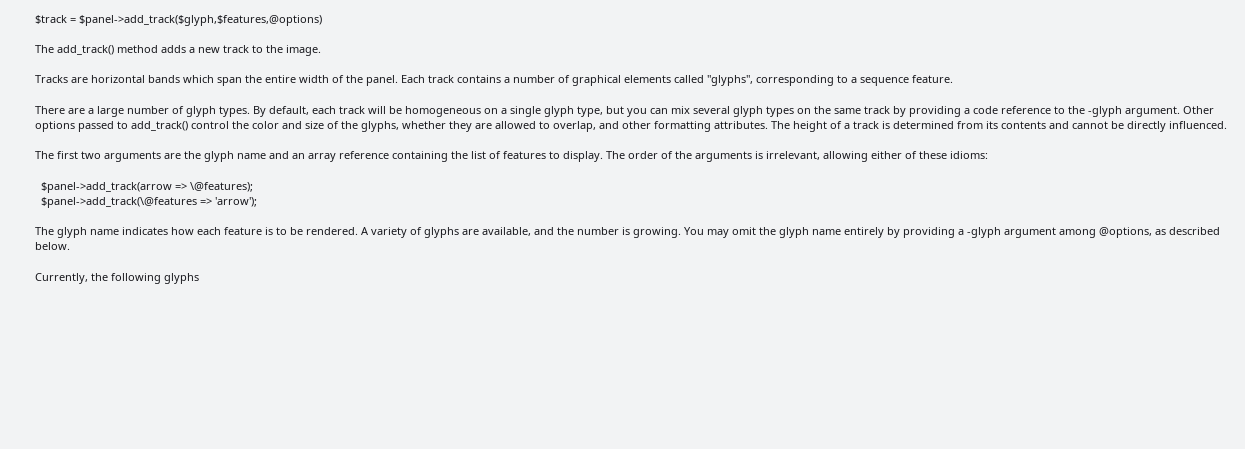$track = $panel->add_track($glyph,$features,@options)

The add_track() method adds a new track to the image.

Tracks are horizontal bands which span the entire width of the panel. Each track contains a number of graphical elements called "glyphs", corresponding to a sequence feature.

There are a large number of glyph types. By default, each track will be homogeneous on a single glyph type, but you can mix several glyph types on the same track by providing a code reference to the -glyph argument. Other options passed to add_track() control the color and size of the glyphs, whether they are allowed to overlap, and other formatting attributes. The height of a track is determined from its contents and cannot be directly influenced.

The first two arguments are the glyph name and an array reference containing the list of features to display. The order of the arguments is irrelevant, allowing either of these idioms:

  $panel->add_track(arrow => \@features);
  $panel->add_track(\@features => 'arrow');

The glyph name indicates how each feature is to be rendered. A variety of glyphs are available, and the number is growing. You may omit the glyph name entirely by providing a -glyph argument among @options, as described below.

Currently, the following glyphs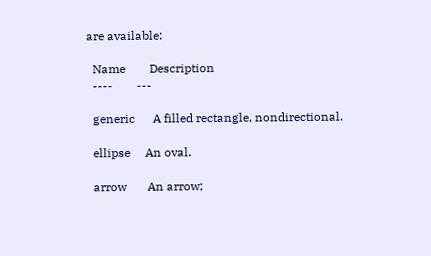are available:

  Name        Description
  ----        ---

  generic      A filled rectangle, nondirectional.

  ellipse     An oval.

  arrow       An arrow;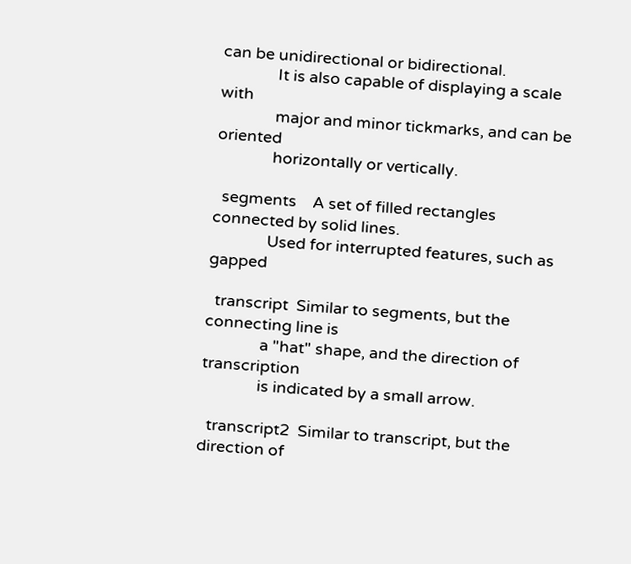can be unidirectional or bidirectional.
              It is also capable of displaying a scale with
              major and minor tickmarks, and can be oriented
              horizontally or vertically.

  segments    A set of filled rectangles connected by solid lines.
              Used for interrupted features, such as gapped

  transcript  Similar to segments, but the connecting line is
              a "hat" shape, and the direction of transcription
              is indicated by a small arrow.

  transcript2  Similar to transcript, but the direction of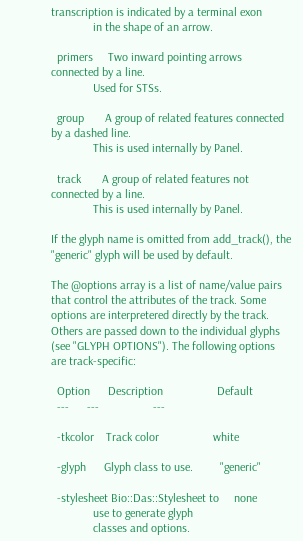transcription is indicated by a terminal exon
              in the shape of an arrow.

  primers     Two inward pointing arrows connected by a line.
              Used for STSs.

  group       A group of related features connected by a dashed line.
              This is used internally by Panel.

  track       A group of related features not connected by a line.
              This is used internally by Panel.

If the glyph name is omitted from add_track(), the "generic" glyph will be used by default.

The @options array is a list of name/value pairs that control the attributes of the track. Some options are interpretered directly by the track. Others are passed down to the individual glyphs (see "GLYPH OPTIONS"). The following options are track-specific:

  Option      Description                  Default
  ---      ---                  ---

  -tkcolor    Track color                  white

  -glyph      Glyph class to use.         "generic"

  -stylesheet Bio::Das::Stylesheet to     none
              use to generate glyph
              classes and options.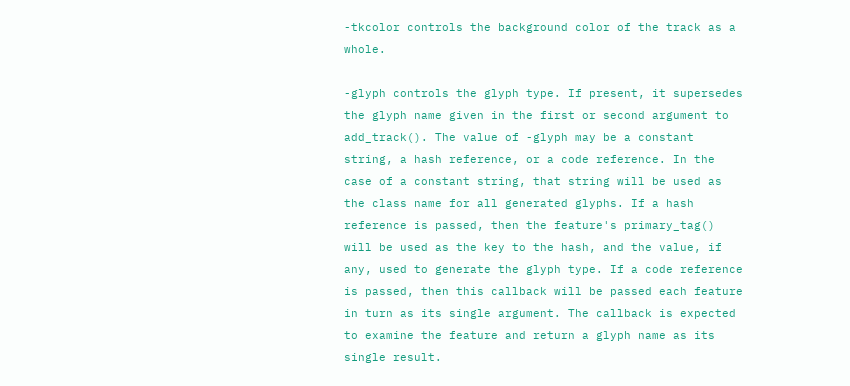-tkcolor controls the background color of the track as a whole.

-glyph controls the glyph type. If present, it supersedes the glyph name given in the first or second argument to add_track(). The value of -glyph may be a constant string, a hash reference, or a code reference. In the case of a constant string, that string will be used as the class name for all generated glyphs. If a hash reference is passed, then the feature's primary_tag() will be used as the key to the hash, and the value, if any, used to generate the glyph type. If a code reference is passed, then this callback will be passed each feature in turn as its single argument. The callback is expected to examine the feature and return a glyph name as its single result.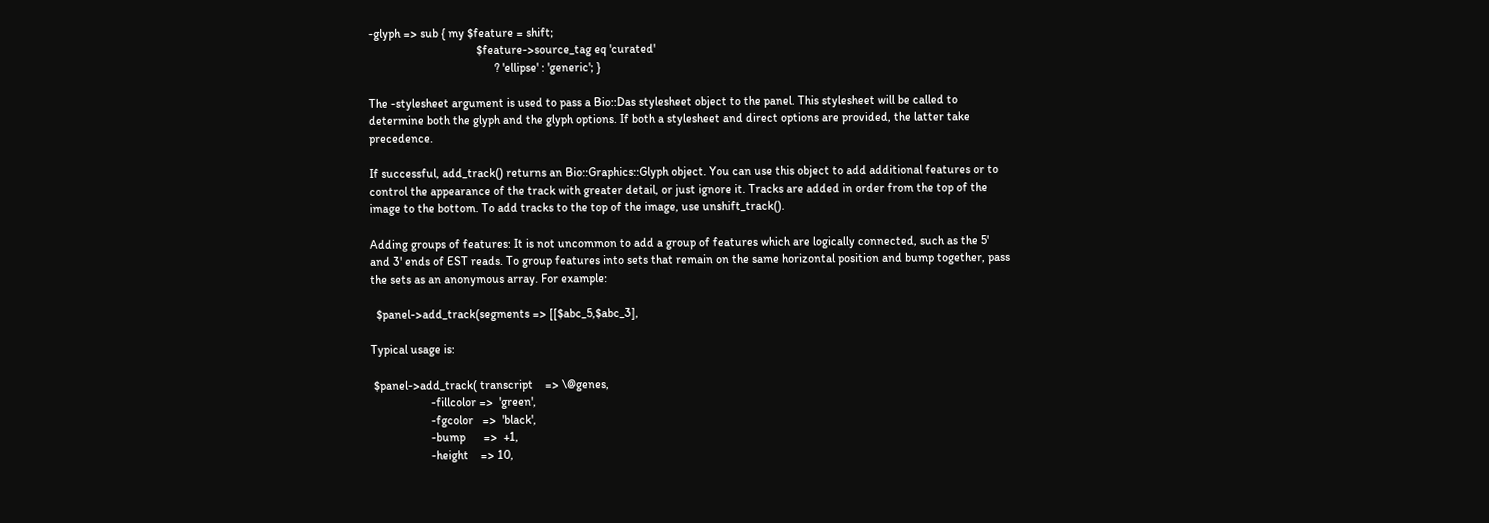-glyph => sub { my $feature = shift;
                                    $feature->source_tag eq 'curated'
                                          ? 'ellipse' : 'generic'; }

The -stylesheet argument is used to pass a Bio::Das stylesheet object to the panel. This stylesheet will be called to determine both the glyph and the glyph options. If both a stylesheet and direct options are provided, the latter take precedence.

If successful, add_track() returns an Bio::Graphics::Glyph object. You can use this object to add additional features or to control the appearance of the track with greater detail, or just ignore it. Tracks are added in order from the top of the image to the bottom. To add tracks to the top of the image, use unshift_track().

Adding groups of features: It is not uncommon to add a group of features which are logically connected, such as the 5' and 3' ends of EST reads. To group features into sets that remain on the same horizontal position and bump together, pass the sets as an anonymous array. For example:

  $panel->add_track(segments => [[$abc_5,$abc_3],

Typical usage is:

 $panel->add_track( transcript    => \@genes,
                    -fillcolor =>  'green',
                    -fgcolor   =>  'black',
                    -bump      =>  +1,
                    -height    => 10,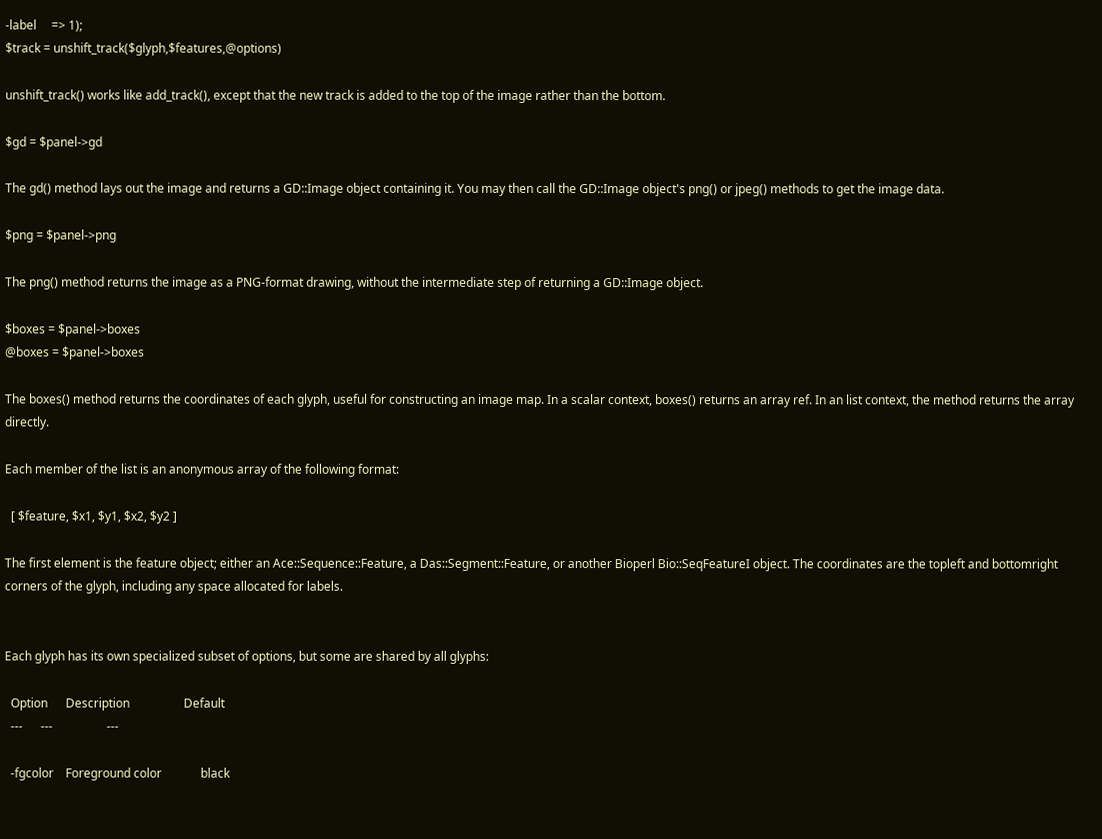-label     => 1);
$track = unshift_track($glyph,$features,@options)

unshift_track() works like add_track(), except that the new track is added to the top of the image rather than the bottom.

$gd = $panel->gd

The gd() method lays out the image and returns a GD::Image object containing it. You may then call the GD::Image object's png() or jpeg() methods to get the image data.

$png = $panel->png

The png() method returns the image as a PNG-format drawing, without the intermediate step of returning a GD::Image object.

$boxes = $panel->boxes
@boxes = $panel->boxes

The boxes() method returns the coordinates of each glyph, useful for constructing an image map. In a scalar context, boxes() returns an array ref. In an list context, the method returns the array directly.

Each member of the list is an anonymous array of the following format:

  [ $feature, $x1, $y1, $x2, $y2 ]

The first element is the feature object; either an Ace::Sequence::Feature, a Das::Segment::Feature, or another Bioperl Bio::SeqFeatureI object. The coordinates are the topleft and bottomright corners of the glyph, including any space allocated for labels.


Each glyph has its own specialized subset of options, but some are shared by all glyphs:

  Option      Description                  Default
  ---      ---                  ---

  -fgcolor    Foreground color             black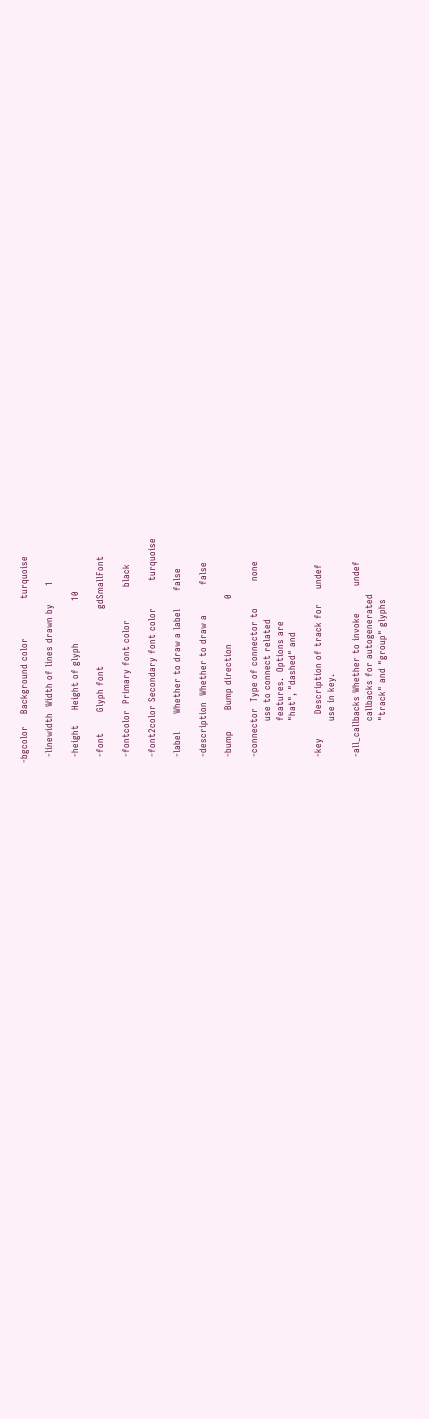-bgcolor    Background color             turquoise

  -linewidth  Width of lines drawn by      1

  -height     Height of glyph              10

  -font       Glyph font                   gdSmallFont

  -fontcolor  Primary font color           black

  -font2color Secondary font color         turquoise

  -label      Whether to draw a label      false

  -description  Whether to draw a          false

  -bump       Bump direction               0

  -connector  Type of connector to         none
              use to connect related
              features.  Options are
              "hat", "dashed" and

  -key        Description of track for     undef
              use in key.

  -all_callbacks Whether to invoke         undef
              callbacks for autogenerated
              "track" and "group" glyphs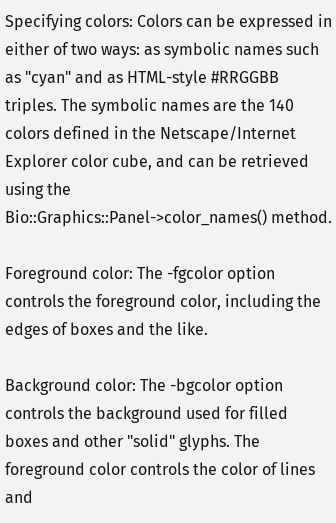Specifying colors: Colors can be expressed in either of two ways: as symbolic names such as "cyan" and as HTML-style #RRGGBB triples. The symbolic names are the 140 colors defined in the Netscape/Internet Explorer color cube, and can be retrieved using the Bio::Graphics::Panel->color_names() method.

Foreground color: The -fgcolor option controls the foreground color, including the edges of boxes and the like.

Background color: The -bgcolor option controls the background used for filled boxes and other "solid" glyphs. The foreground color controls the color of lines and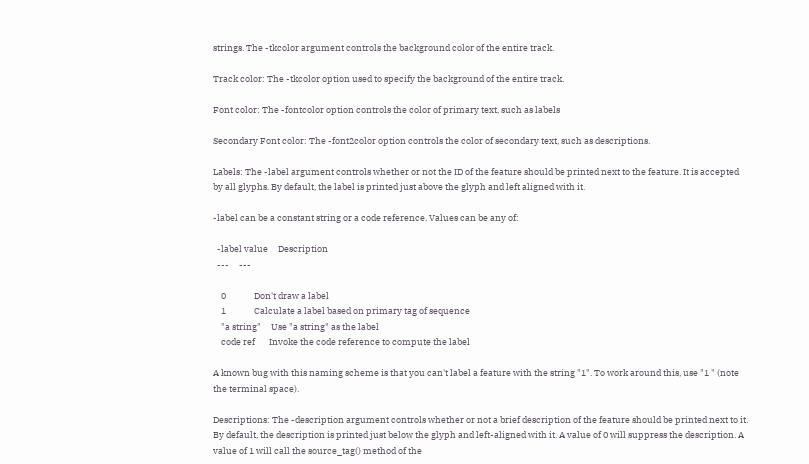strings. The -tkcolor argument controls the background color of the entire track.

Track color: The -tkcolor option used to specify the background of the entire track.

Font color: The -fontcolor option controls the color of primary text, such as labels

Secondary Font color: The -font2color option controls the color of secondary text, such as descriptions.

Labels: The -label argument controls whether or not the ID of the feature should be printed next to the feature. It is accepted by all glyphs. By default, the label is printed just above the glyph and left aligned with it.

-label can be a constant string or a code reference. Values can be any of:

  -label value     Description
  ---     ---

    0              Don't draw a label
    1              Calculate a label based on primary tag of sequence
    "a string"     Use "a string" as the label
    code ref       Invoke the code reference to compute the label

A known bug with this naming scheme is that you can't label a feature with the string "1". To work around this, use "1 " (note the terminal space).

Descriptions: The -description argument controls whether or not a brief description of the feature should be printed next to it. By default, the description is printed just below the glyph and left-aligned with it. A value of 0 will suppress the description. A value of 1 will call the source_tag() method of the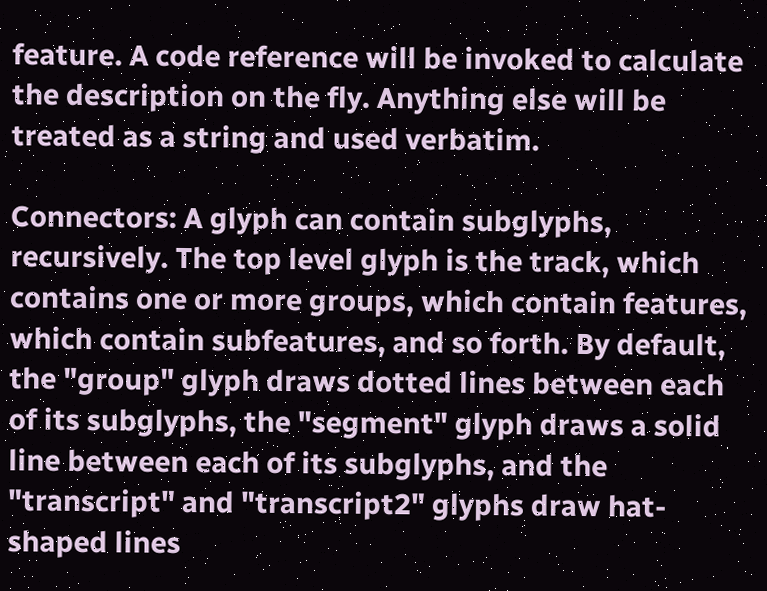feature. A code reference will be invoked to calculate the description on the fly. Anything else will be treated as a string and used verbatim.

Connectors: A glyph can contain subglyphs, recursively. The top level glyph is the track, which contains one or more groups, which contain features, which contain subfeatures, and so forth. By default, the "group" glyph draws dotted lines between each of its subglyphs, the "segment" glyph draws a solid line between each of its subglyphs, and the "transcript" and "transcript2" glyphs draw hat-shaped lines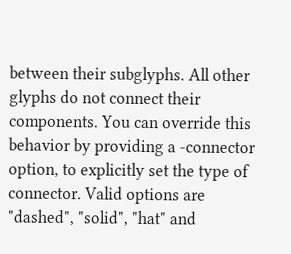between their subglyphs. All other glyphs do not connect their components. You can override this behavior by providing a -connector option, to explicitly set the type of connector. Valid options are "dashed", "solid", "hat" and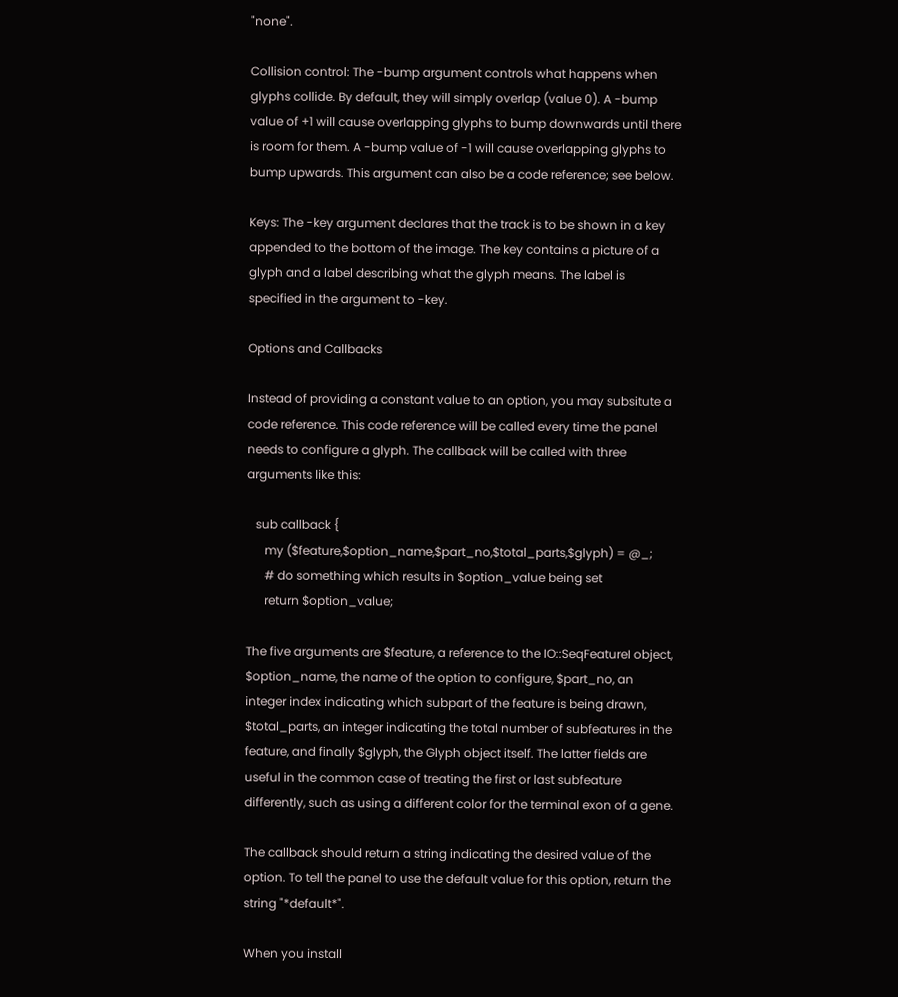"none".

Collision control: The -bump argument controls what happens when glyphs collide. By default, they will simply overlap (value 0). A -bump value of +1 will cause overlapping glyphs to bump downwards until there is room for them. A -bump value of -1 will cause overlapping glyphs to bump upwards. This argument can also be a code reference; see below.

Keys: The -key argument declares that the track is to be shown in a key appended to the bottom of the image. The key contains a picture of a glyph and a label describing what the glyph means. The label is specified in the argument to -key.

Options and Callbacks

Instead of providing a constant value to an option, you may subsitute a code reference. This code reference will be called every time the panel needs to configure a glyph. The callback will be called with three arguments like this:

   sub callback {
      my ($feature,$option_name,$part_no,$total_parts,$glyph) = @_;
      # do something which results in $option_value being set
      return $option_value;

The five arguments are $feature, a reference to the IO::SeqFeatureI object, $option_name, the name of the option to configure, $part_no, an integer index indicating which subpart of the feature is being drawn, $total_parts, an integer indicating the total number of subfeatures in the feature, and finally $glyph, the Glyph object itself. The latter fields are useful in the common case of treating the first or last subfeature differently, such as using a different color for the terminal exon of a gene.

The callback should return a string indicating the desired value of the option. To tell the panel to use the default value for this option, return the string "*default*".

When you install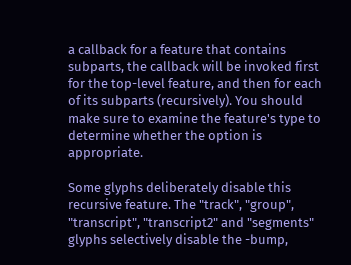a callback for a feature that contains subparts, the callback will be invoked first for the top-level feature, and then for each of its subparts (recursively). You should make sure to examine the feature's type to determine whether the option is appropriate.

Some glyphs deliberately disable this recursive feature. The "track", "group", "transcript", "transcript2" and "segments" glyphs selectively disable the -bump,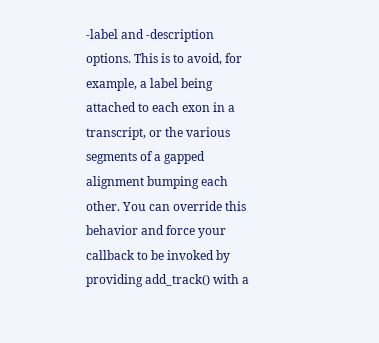-label and -description options. This is to avoid, for example, a label being attached to each exon in a transcript, or the various segments of a gapped alignment bumping each other. You can override this behavior and force your callback to be invoked by providing add_track() with a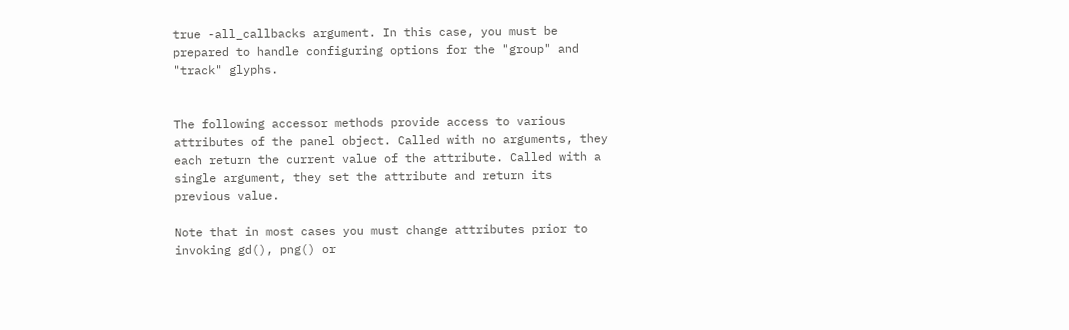true -all_callbacks argument. In this case, you must be prepared to handle configuring options for the "group" and "track" glyphs.


The following accessor methods provide access to various attributes of the panel object. Called with no arguments, they each return the current value of the attribute. Called with a single argument, they set the attribute and return its previous value.

Note that in most cases you must change attributes prior to invoking gd(), png() or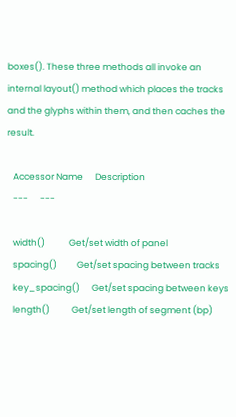boxes(). These three methods all invoke an internal layout() method which places the tracks and the glyphs within them, and then caches the result.

   Accessor Name      Description
   ---      ---

   width()            Get/set width of panel
   spacing()          Get/set spacing between tracks
   key_spacing()      Get/set spacing between keys
   length()           Get/set length of segment (bp)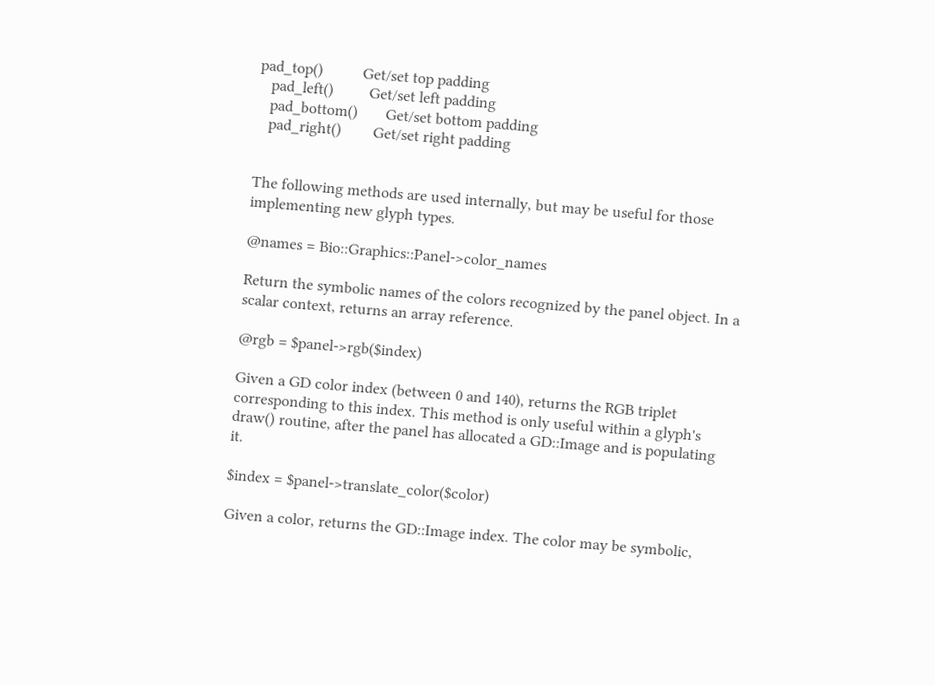pad_top()          Get/set top padding
   pad_left()         Get/set left padding
   pad_bottom()       Get/set bottom padding
   pad_right()        Get/set right padding


The following methods are used internally, but may be useful for those implementing new glyph types.

@names = Bio::Graphics::Panel->color_names

Return the symbolic names of the colors recognized by the panel object. In a scalar context, returns an array reference.

@rgb = $panel->rgb($index)

Given a GD color index (between 0 and 140), returns the RGB triplet corresponding to this index. This method is only useful within a glyph's draw() routine, after the panel has allocated a GD::Image and is populating it.

$index = $panel->translate_color($color)

Given a color, returns the GD::Image index. The color may be symbolic,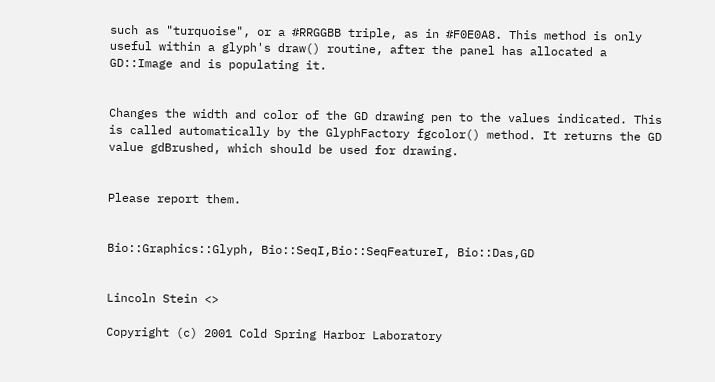such as "turquoise", or a #RRGGBB triple, as in #F0E0A8. This method is only useful within a glyph's draw() routine, after the panel has allocated a GD::Image and is populating it.


Changes the width and color of the GD drawing pen to the values indicated. This is called automatically by the GlyphFactory fgcolor() method. It returns the GD value gdBrushed, which should be used for drawing.


Please report them.


Bio::Graphics::Glyph, Bio::SeqI,Bio::SeqFeatureI, Bio::Das,GD


Lincoln Stein <>

Copyright (c) 2001 Cold Spring Harbor Laboratory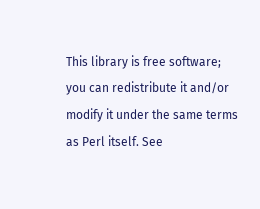This library is free software; you can redistribute it and/or modify it under the same terms as Perl itself. See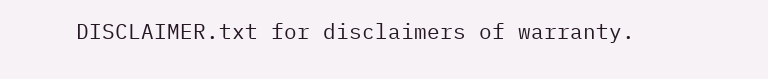DISCLAIMER.txt for disclaimers of warranty.